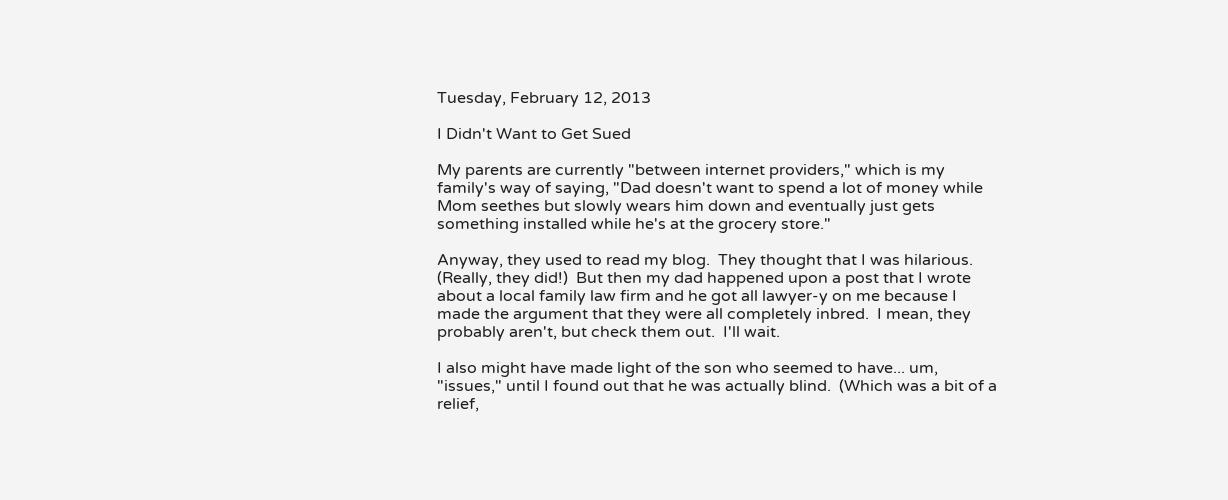Tuesday, February 12, 2013

I Didn't Want to Get Sued

My parents are currently "between internet providers," which is my family's way of saying, "Dad doesn't want to spend a lot of money while Mom seethes but slowly wears him down and eventually just gets something installed while he's at the grocery store."

Anyway, they used to read my blog.  They thought that I was hilarious.  (Really, they did!)  But then my dad happened upon a post that I wrote about a local family law firm and he got all lawyer-y on me because I made the argument that they were all completely inbred.  I mean, they probably aren't, but check them out.  I'll wait.

I also might have made light of the son who seemed to have... um, "issues," until I found out that he was actually blind.  (Which was a bit of a relief,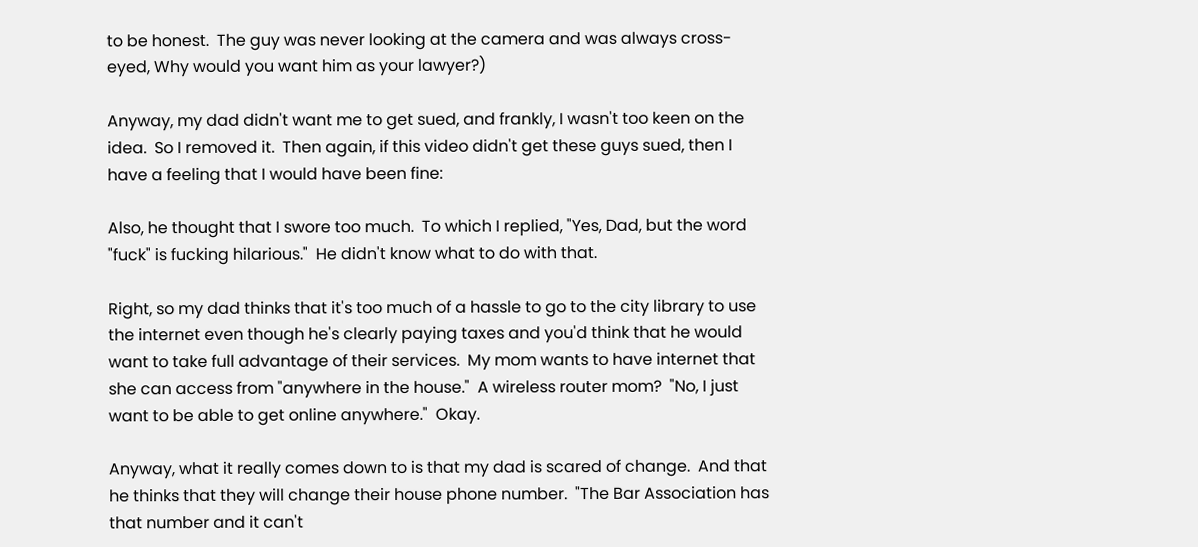to be honest.  The guy was never looking at the camera and was always cross-eyed, Why would you want him as your lawyer?)

Anyway, my dad didn't want me to get sued, and frankly, I wasn't too keen on the idea.  So I removed it.  Then again, if this video didn't get these guys sued, then I have a feeling that I would have been fine:

Also, he thought that I swore too much.  To which I replied, "Yes, Dad, but the word "fuck" is fucking hilarious."  He didn't know what to do with that.

Right, so my dad thinks that it's too much of a hassle to go to the city library to use the internet even though he's clearly paying taxes and you'd think that he would want to take full advantage of their services.  My mom wants to have internet that she can access from "anywhere in the house."  A wireless router mom?  "No, I just want to be able to get online anywhere."  Okay.

Anyway, what it really comes down to is that my dad is scared of change.  And that he thinks that they will change their house phone number.  "The Bar Association has that number and it can't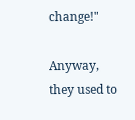change!"

Anyway, they used to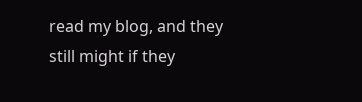read my blog, and they still might if they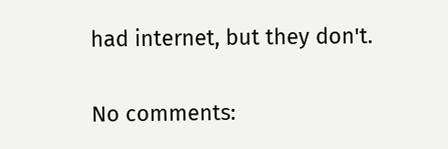had internet, but they don't.


No comments: